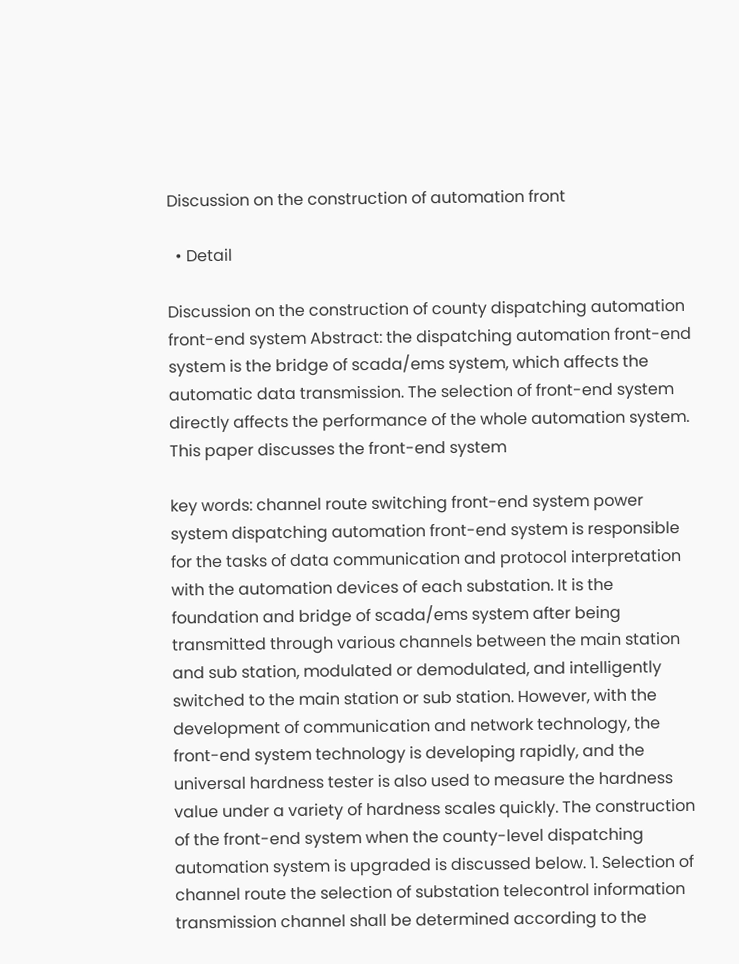Discussion on the construction of automation front

  • Detail

Discussion on the construction of county dispatching automation front-end system Abstract: the dispatching automation front-end system is the bridge of scada/ems system, which affects the automatic data transmission. The selection of front-end system directly affects the performance of the whole automation system. This paper discusses the front-end system

key words: channel route switching front-end system power system dispatching automation front-end system is responsible for the tasks of data communication and protocol interpretation with the automation devices of each substation. It is the foundation and bridge of scada/ems system after being transmitted through various channels between the main station and sub station, modulated or demodulated, and intelligently switched to the main station or sub station. However, with the development of communication and network technology, the front-end system technology is developing rapidly, and the universal hardness tester is also used to measure the hardness value under a variety of hardness scales quickly. The construction of the front-end system when the county-level dispatching automation system is upgraded is discussed below. 1. Selection of channel route the selection of substation telecontrol information transmission channel shall be determined according to the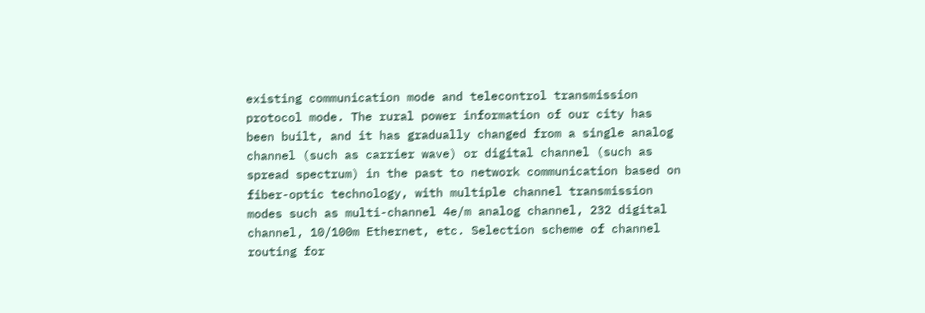existing communication mode and telecontrol transmission protocol mode. The rural power information of our city has been built, and it has gradually changed from a single analog channel (such as carrier wave) or digital channel (such as spread spectrum) in the past to network communication based on fiber-optic technology, with multiple channel transmission modes such as multi-channel 4e/m analog channel, 232 digital channel, 10/100m Ethernet, etc. Selection scheme of channel routing for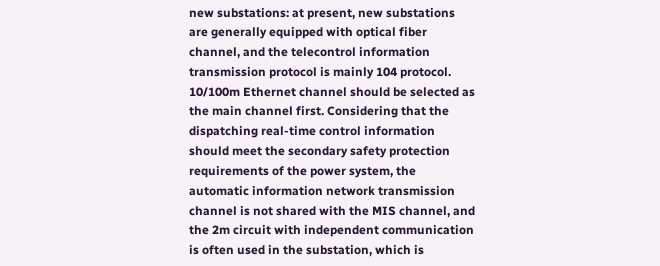new substations: at present, new substations are generally equipped with optical fiber channel, and the telecontrol information transmission protocol is mainly 104 protocol. 10/100m Ethernet channel should be selected as the main channel first. Considering that the dispatching real-time control information should meet the secondary safety protection requirements of the power system, the automatic information network transmission channel is not shared with the MIS channel, and the 2m circuit with independent communication is often used in the substation, which is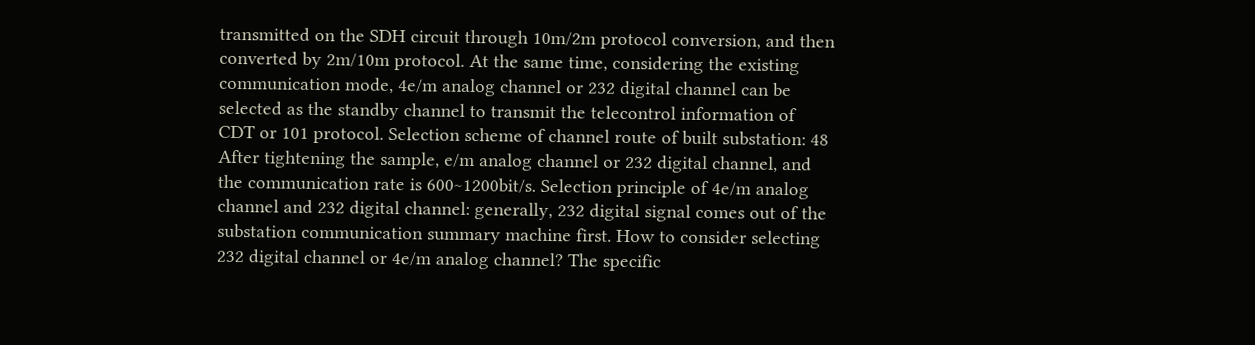transmitted on the SDH circuit through 10m/2m protocol conversion, and then converted by 2m/10m protocol. At the same time, considering the existing communication mode, 4e/m analog channel or 232 digital channel can be selected as the standby channel to transmit the telecontrol information of CDT or 101 protocol. Selection scheme of channel route of built substation: 48 After tightening the sample, e/m analog channel or 232 digital channel, and the communication rate is 600~1200bit/s. Selection principle of 4e/m analog channel and 232 digital channel: generally, 232 digital signal comes out of the substation communication summary machine first. How to consider selecting 232 digital channel or 4e/m analog channel? The specific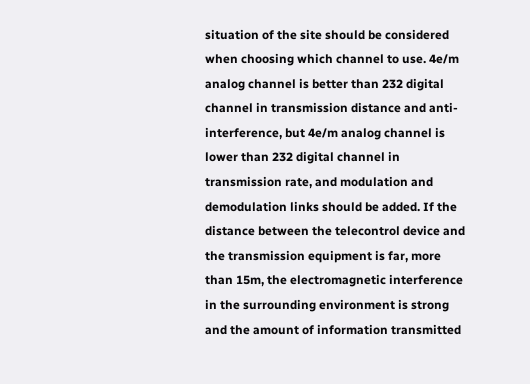situation of the site should be considered when choosing which channel to use. 4e/m analog channel is better than 232 digital channel in transmission distance and anti-interference, but 4e/m analog channel is lower than 232 digital channel in transmission rate, and modulation and demodulation links should be added. If the distance between the telecontrol device and the transmission equipment is far, more than 15m, the electromagnetic interference in the surrounding environment is strong and the amount of information transmitted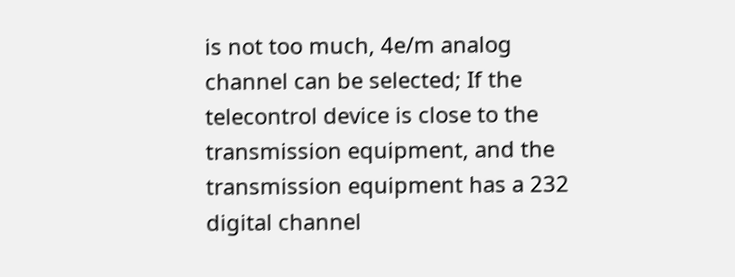is not too much, 4e/m analog channel can be selected; If the telecontrol device is close to the transmission equipment, and the transmission equipment has a 232 digital channel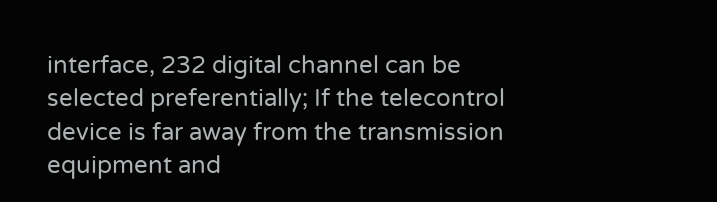interface, 232 digital channel can be selected preferentially; If the telecontrol device is far away from the transmission equipment and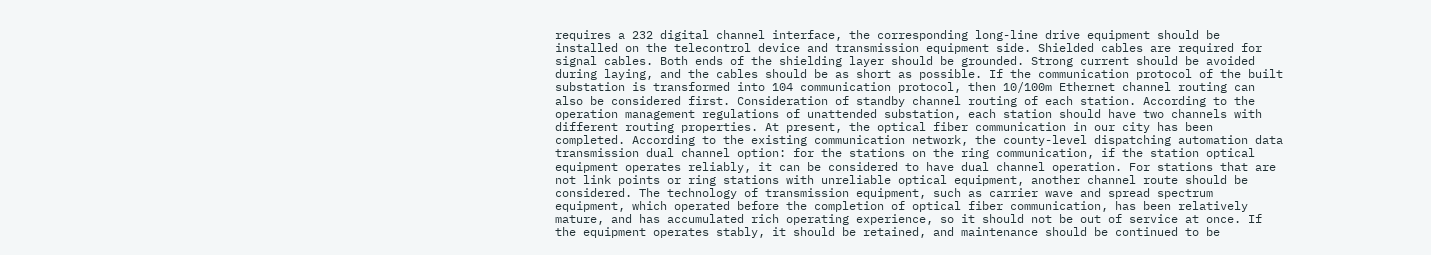requires a 232 digital channel interface, the corresponding long-line drive equipment should be installed on the telecontrol device and transmission equipment side. Shielded cables are required for signal cables. Both ends of the shielding layer should be grounded. Strong current should be avoided during laying, and the cables should be as short as possible. If the communication protocol of the built substation is transformed into 104 communication protocol, then 10/100m Ethernet channel routing can also be considered first. Consideration of standby channel routing of each station. According to the operation management regulations of unattended substation, each station should have two channels with different routing properties. At present, the optical fiber communication in our city has been completed. According to the existing communication network, the county-level dispatching automation data transmission dual channel option: for the stations on the ring communication, if the station optical equipment operates reliably, it can be considered to have dual channel operation. For stations that are not link points or ring stations with unreliable optical equipment, another channel route should be considered. The technology of transmission equipment, such as carrier wave and spread spectrum equipment, which operated before the completion of optical fiber communication, has been relatively mature, and has accumulated rich operating experience, so it should not be out of service at once. If the equipment operates stably, it should be retained, and maintenance should be continued to be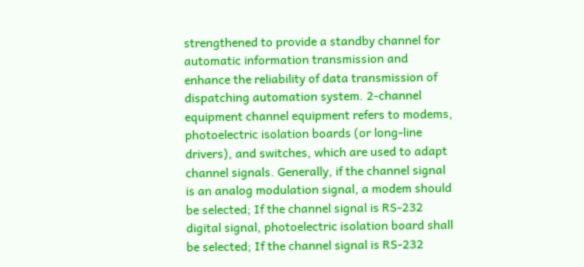strengthened to provide a standby channel for automatic information transmission and enhance the reliability of data transmission of dispatching automation system. 2-channel equipment channel equipment refers to modems, photoelectric isolation boards (or long-line drivers), and switches, which are used to adapt channel signals. Generally, if the channel signal is an analog modulation signal, a modem should be selected; If the channel signal is RS-232 digital signal, photoelectric isolation board shall be selected; If the channel signal is RS-232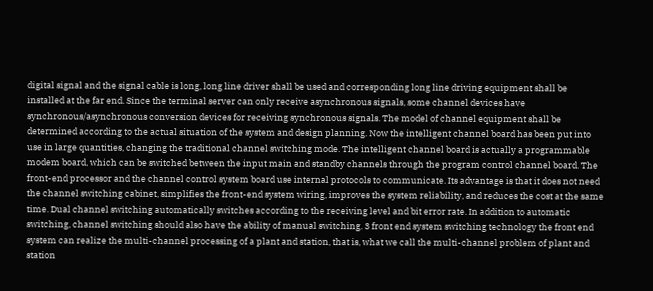digital signal and the signal cable is long, long line driver shall be used and corresponding long line driving equipment shall be installed at the far end. Since the terminal server can only receive asynchronous signals, some channel devices have synchronous/asynchronous conversion devices for receiving synchronous signals. The model of channel equipment shall be determined according to the actual situation of the system and design planning. Now the intelligent channel board has been put into use in large quantities, changing the traditional channel switching mode. The intelligent channel board is actually a programmable modem board, which can be switched between the input main and standby channels through the program control channel board. The front-end processor and the channel control system board use internal protocols to communicate. Its advantage is that it does not need the channel switching cabinet, simplifies the front-end system wiring, improves the system reliability, and reduces the cost at the same time. Dual channel switching automatically switches according to the receiving level and bit error rate. In addition to automatic switching, channel switching should also have the ability of manual switching. 3 front end system switching technology the front end system can realize the multi-channel processing of a plant and station, that is, what we call the multi-channel problem of plant and station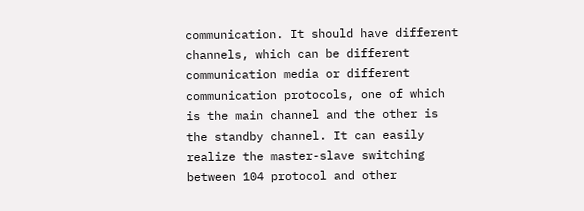communication. It should have different channels, which can be different communication media or different communication protocols, one of which is the main channel and the other is the standby channel. It can easily realize the master-slave switching between 104 protocol and other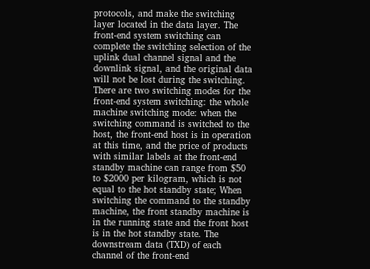protocols, and make the switching layer located in the data layer. The front-end system switching can complete the switching selection of the uplink dual channel signal and the downlink signal, and the original data will not be lost during the switching. There are two switching modes for the front-end system switching: the whole machine switching mode: when the switching command is switched to the host, the front-end host is in operation at this time, and the price of products with similar labels at the front-end standby machine can range from $50 to $2000 per kilogram, which is not equal to the hot standby state; When switching the command to the standby machine, the front standby machine is in the running state and the front host is in the hot standby state. The downstream data (TXD) of each channel of the front-end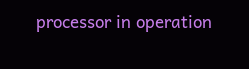processor in operation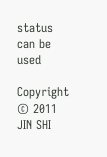status can be used

Copyright © 2011 JIN SHI